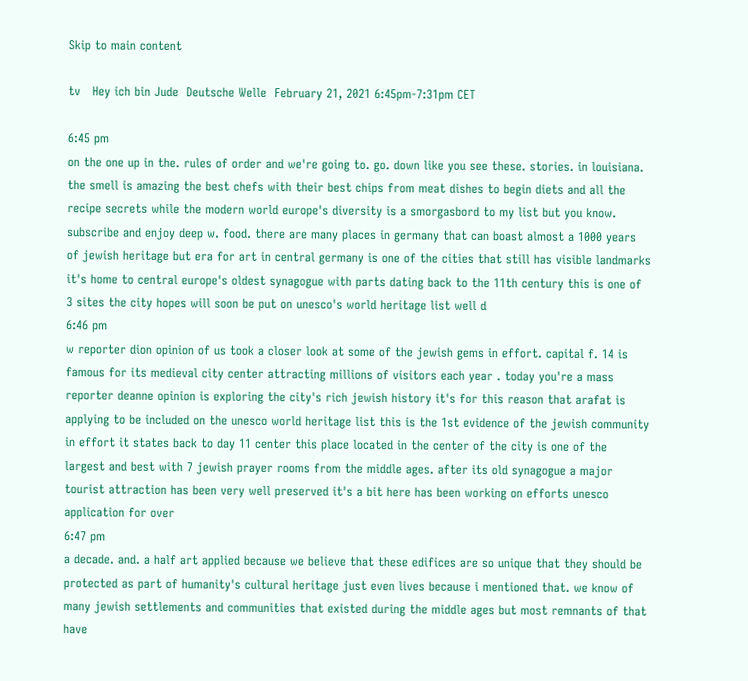Skip to main content

tv   Hey ich bin Jude  Deutsche Welle  February 21, 2021 6:45pm-7:31pm CET

6:45 pm
on the one up in the. rules of order and we're going to. go. down like you see these. stories. in louisiana. the smell is amazing the best chefs with their best chips from meat dishes to begin diets and all the recipe secrets while the modern world europe's diversity is a smorgasbord to my list but you know. subscribe and enjoy deep w. food. there are many places in germany that can boast almost a 1000 years of jewish heritage but era for art in central germany is one of the cities that still has visible landmarks it's home to central europe's oldest synagogue with parts dating back to the 11th century this is one of 3 sites the city hopes will soon be put on unesco's world heritage list well d
6:46 pm
w reporter dion opinion of us took a closer look at some of the jewish gems in effort. capital f. 14 is famous for its medieval city center attracting millions of visitors each year . today you're a mass reporter deanne opinion is exploring the city's rich jewish history it's for this reason that arafat is applying to be included on the unesco world heritage list this is the 1st evidence of the jewish community in effort it states back to day 11 center this place located in the center of the city is one of the largest and best with 7 jewish prayer rooms from the middle ages. after its old synagogue a major tourist attraction has been very well preserved it's a bit here has been working on efforts unesco application for over
6:47 pm
a decade. and. a half art applied because we believe that these edifices are so unique that they should be protected as part of humanity's cultural heritage just even lives because i mentioned that. we know of many jewish settlements and communities that existed during the middle ages but most remnants of that have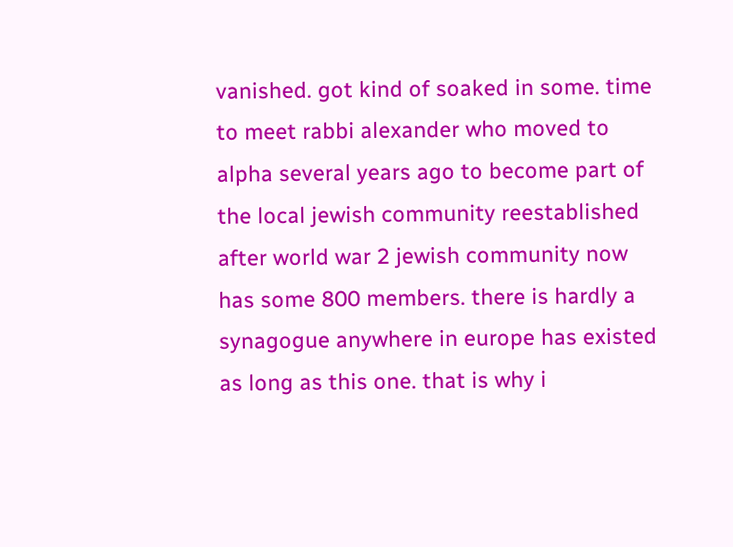vanished. got kind of soaked in some. time to meet rabbi alexander who moved to alpha several years ago to become part of the local jewish community reestablished after world war 2 jewish community now has some 800 members. there is hardly a synagogue anywhere in europe has existed as long as this one. that is why i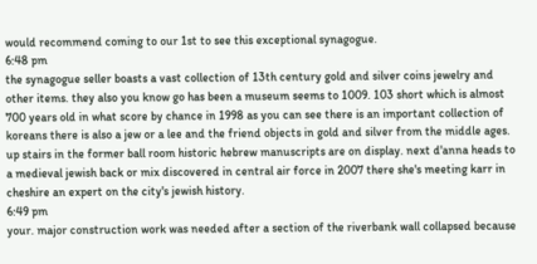would recommend coming to our 1st to see this exceptional synagogue.
6:48 pm
the synagogue seller boasts a vast collection of 13th century gold and silver coins jewelry and other items. they also you know go has been a museum seems to 1009. 103 short which is almost 700 years old in what score by chance in 1998 as you can see there is an important collection of koreans there is also a jew or a lee and the friend objects in gold and silver from the middle ages. up stairs in the former ball room historic hebrew manuscripts are on display. next d'anna heads to a medieval jewish back or mix discovered in central air force in 2007 there she's meeting karr in cheshire an expert on the city's jewish history.
6:49 pm
your. major construction work was needed after a section of the riverbank wall collapsed because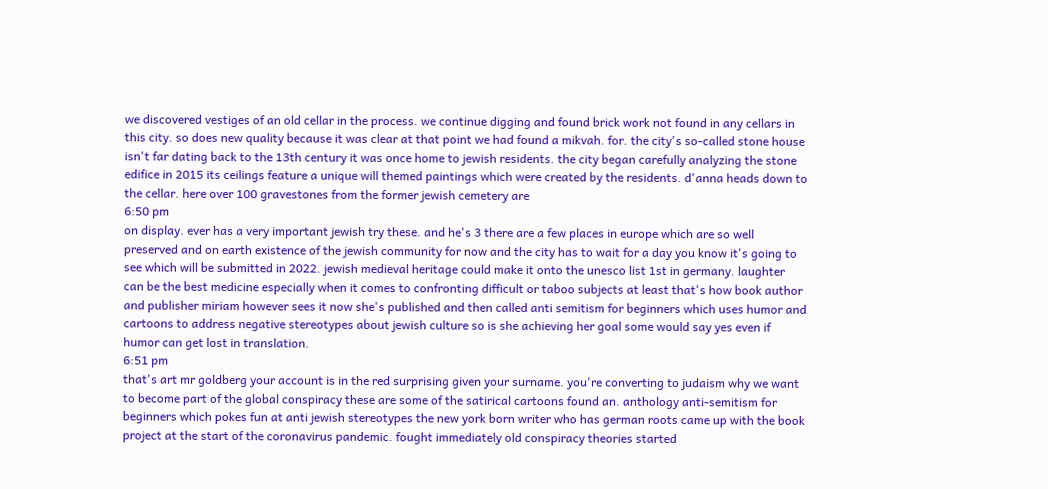we discovered vestiges of an old cellar in the process. we continue digging and found brick work not found in any cellars in this city. so does new quality because it was clear at that point we had found a mikvah. for. the city's so-called stone house isn't far dating back to the 13th century it was once home to jewish residents. the city began carefully analyzing the stone edifice in 2015 its ceilings feature a unique will themed paintings which were created by the residents. d'anna heads down to the cellar. here over 100 gravestones from the former jewish cemetery are
6:50 pm
on display. ever has a very important jewish try these. and he's 3 there are a few places in europe which are so well preserved and on earth existence of the jewish community for now and the city has to wait for a day you know it's going to see which will be submitted in 2022. jewish medieval heritage could make it onto the unesco list 1st in germany. laughter can be the best medicine especially when it comes to confronting difficult or taboo subjects at least that's how book author and publisher miriam however sees it now she's published and then called anti semitism for beginners which uses humor and cartoons to address negative stereotypes about jewish culture so is she achieving her goal some would say yes even if humor can get lost in translation.
6:51 pm
that's art mr goldberg your account is in the red surprising given your surname. you're converting to judaism why we want to become part of the global conspiracy these are some of the satirical cartoons found an. anthology anti-semitism for beginners which pokes fun at anti jewish stereotypes the new york born writer who has german roots came up with the book project at the start of the coronavirus pandemic. fought immediately old conspiracy theories started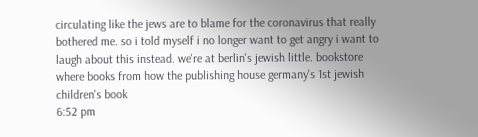circulating like the jews are to blame for the coronavirus that really bothered me. so i told myself i no longer want to get angry i want to laugh about this instead. we're at berlin's jewish little. bookstore where books from how the publishing house germany's 1st jewish children's book
6:52 pm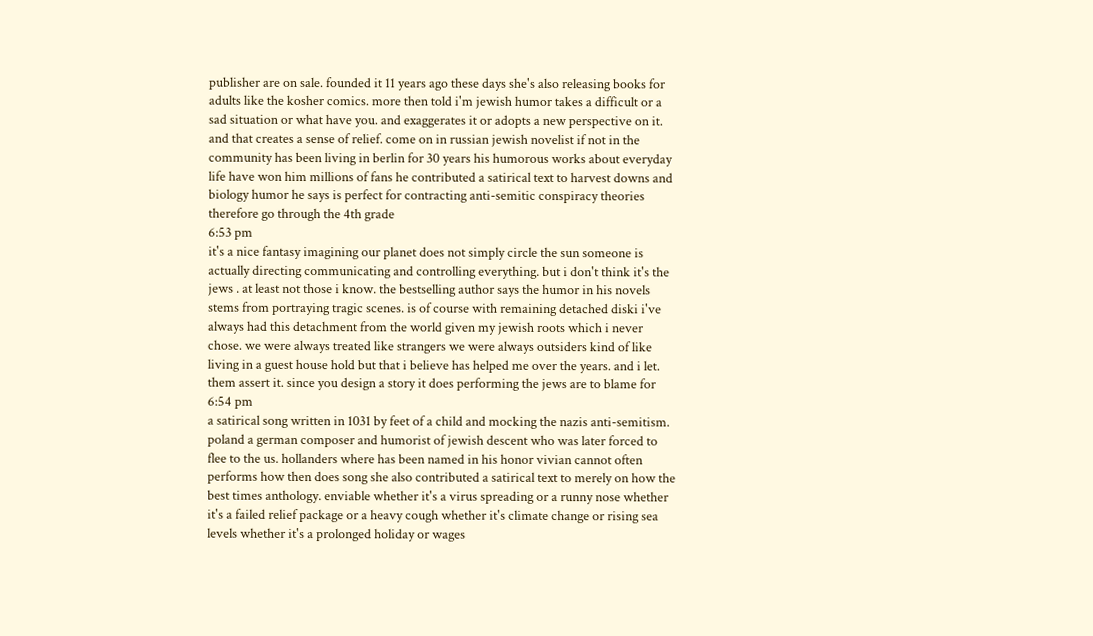publisher are on sale. founded it 11 years ago these days she's also releasing books for adults like the kosher comics. more then told i'm jewish humor takes a difficult or a sad situation or what have you. and exaggerates it or adopts a new perspective on it. and that creates a sense of relief. come on in russian jewish novelist if not in the community has been living in berlin for 30 years his humorous works about everyday life have won him millions of fans he contributed a satirical text to harvest downs and biology humor he says is perfect for contracting anti-semitic conspiracy theories therefore go through the 4th grade
6:53 pm
it's a nice fantasy imagining our planet does not simply circle the sun someone is actually directing communicating and controlling everything. but i don't think it's the jews . at least not those i know. the bestselling author says the humor in his novels stems from portraying tragic scenes. is of course with remaining detached diski i've always had this detachment from the world given my jewish roots which i never chose. we were always treated like strangers we were always outsiders kind of like living in a guest house hold but that i believe has helped me over the years. and i let. them assert it. since you design a story it does performing the jews are to blame for
6:54 pm
a satirical song written in 1031 by feet of a child and mocking the nazis anti-semitism. poland a german composer and humorist of jewish descent who was later forced to flee to the us. hollanders where has been named in his honor vivian cannot often performs how then does song she also contributed a satirical text to merely on how the best times anthology. enviable whether it's a virus spreading or a runny nose whether it's a failed relief package or a heavy cough whether it's climate change or rising sea levels whether it's a prolonged holiday or wages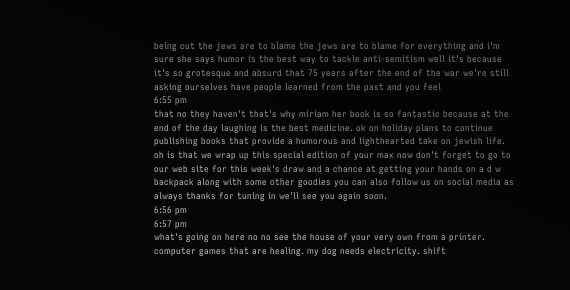being cut the jews are to blame the jews are to blame for everything and i'm sure she says humor is the best way to tackle anti-semitism well it's because it's so grotesque and absurd that 75 years after the end of the war we're still asking ourselves have people learned from the past and you feel
6:55 pm
that no they haven't that's why miriam her book is so fantastic because at the end of the day laughing is the best medicine. ok on holiday plans to continue publishing books that provide a humorous and lighthearted take on jewish life. oh is that we wrap up this special edition of your max now don't forget to go to our web site for this week's draw and a chance at getting your hands on a d w backpack along with some other goodies you can also follow us on social media as always thanks for tuning in we'll see you again soon.
6:56 pm
6:57 pm
what's going on here no no see the house of your very own from a printer. computer games that are healing. my dog needs electricity. shift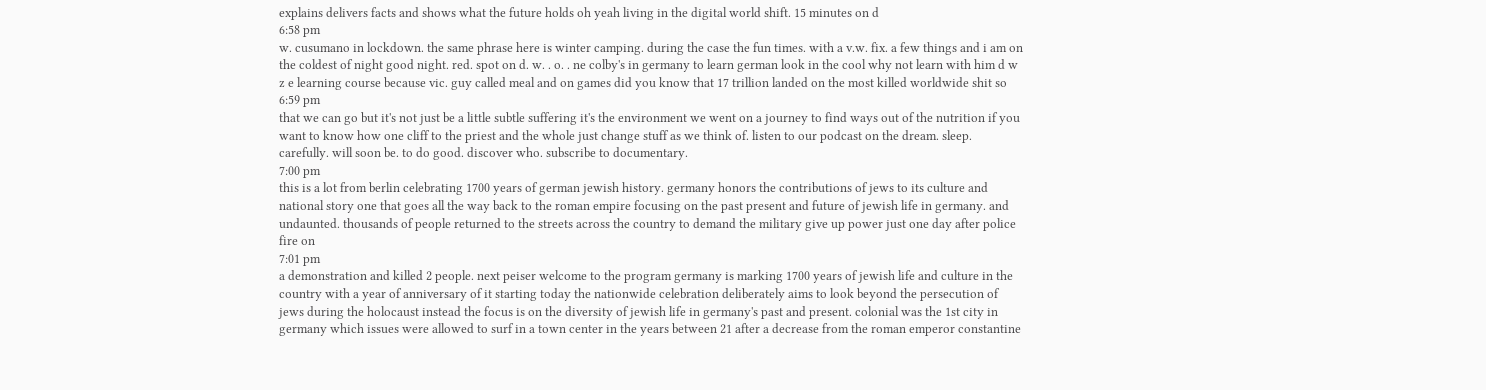explains delivers facts and shows what the future holds oh yeah living in the digital world shift. 15 minutes on d
6:58 pm
w. cusumano in lockdown. the same phrase here is winter camping. during the case the fun times. with a v.w. fix. a few things and i am on the coldest of night good night. red. spot on d. w. . o. . ne colby's in germany to learn german look in the cool why not learn with him d w z e learning course because vic. guy called meal and on games did you know that 17 trillion landed on the most killed worldwide shit so
6:59 pm
that we can go but it's not just be a little subtle suffering it's the environment we went on a journey to find ways out of the nutrition if you want to know how one cliff to the priest and the whole just change stuff as we think of. listen to our podcast on the dream. sleep. carefully. will soon be. to do good. discover who. subscribe to documentary.
7:00 pm
this is a lot from berlin celebrating 1700 years of german jewish history. germany honors the contributions of jews to its culture and national story one that goes all the way back to the roman empire focusing on the past present and future of jewish life in germany. and undaunted. thousands of people returned to the streets across the country to demand the military give up power just one day after police fire on
7:01 pm
a demonstration and killed 2 people. next peiser welcome to the program germany is marking 1700 years of jewish life and culture in the country with a year of anniversary of it starting today the nationwide celebration deliberately aims to look beyond the persecution of jews during the holocaust instead the focus is on the diversity of jewish life in germany's past and present. colonial was the 1st city in germany which issues were allowed to surf in a town center in the years between 21 after a decrease from the roman emperor constantine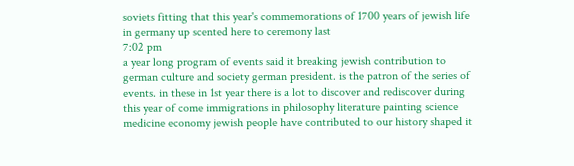soviets fitting that this year's commemorations of 1700 years of jewish life in germany up scented here to ceremony last
7:02 pm
a year long program of events said it breaking jewish contribution to german culture and society german president. is the patron of the series of events. in these in 1st year there is a lot to discover and rediscover during this year of come immigrations in philosophy literature painting science medicine economy jewish people have contributed to our history shaped it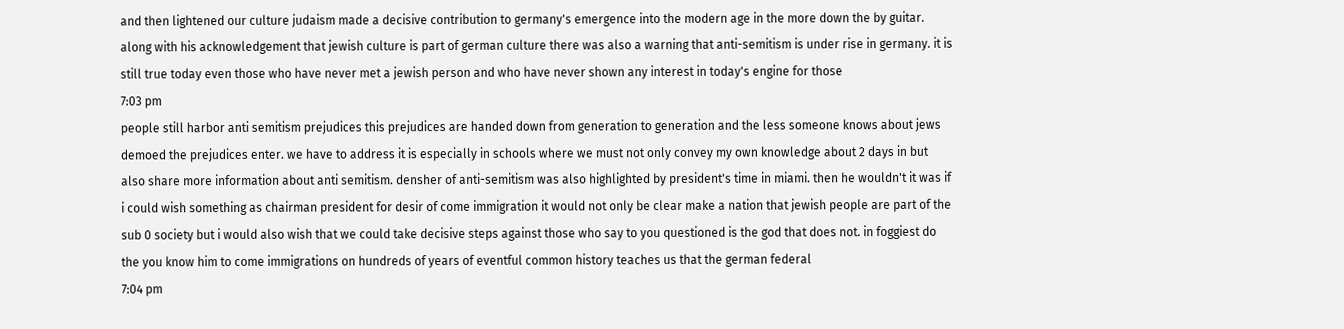and then lightened our culture judaism made a decisive contribution to germany's emergence into the modern age in the more down the by guitar. along with his acknowledgement that jewish culture is part of german culture there was also a warning that anti-semitism is under rise in germany. it is still true today even those who have never met a jewish person and who have never shown any interest in today's engine for those
7:03 pm
people still harbor anti semitism prejudices this prejudices are handed down from generation to generation and the less someone knows about jews demoed the prejudices enter. we have to address it is especially in schools where we must not only convey my own knowledge about 2 days in but also share more information about anti semitism. densher of anti-semitism was also highlighted by president's time in miami. then he wouldn't it was if i could wish something as chairman president for desir of come immigration it would not only be clear make a nation that jewish people are part of the sub 0 society but i would also wish that we could take decisive steps against those who say to you questioned is the god that does not. in foggiest do the you know him to come immigrations on hundreds of years of eventful common history teaches us that the german federal
7:04 pm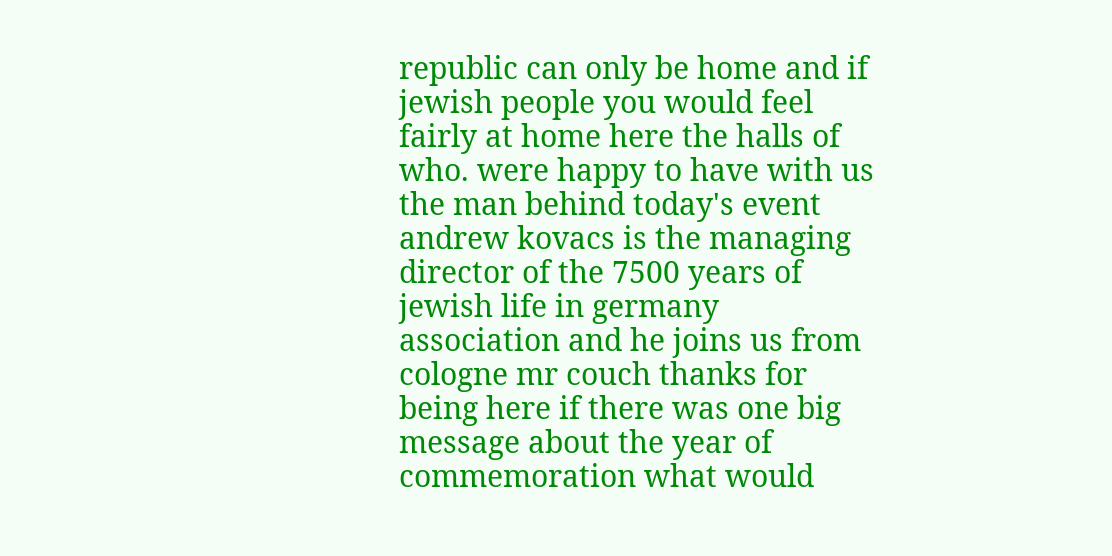republic can only be home and if jewish people you would feel fairly at home here the halls of who. were happy to have with us the man behind today's event andrew kovacs is the managing director of the 7500 years of jewish life in germany association and he joins us from cologne mr couch thanks for being here if there was one big message about the year of commemoration what would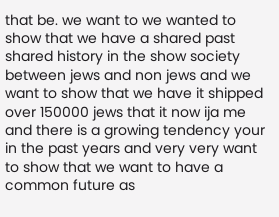that be. we want to we wanted to show that we have a shared past shared history in the show society between jews and non jews and we want to show that we have it shipped over 150000 jews that it now ija me and there is a growing tendency your in the past years and very very want to show that we want to have a common future as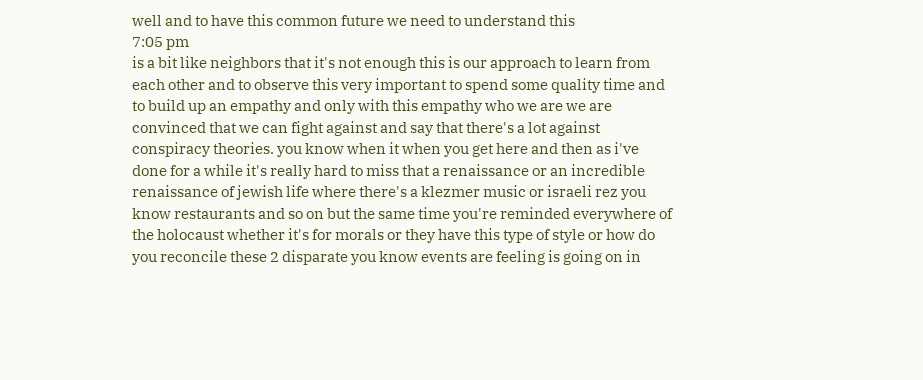well and to have this common future we need to understand this
7:05 pm
is a bit like neighbors that it's not enough this is our approach to learn from each other and to observe this very important to spend some quality time and to build up an empathy and only with this empathy who we are we are convinced that we can fight against and say that there's a lot against conspiracy theories. you know when it when you get here and then as i've done for a while it's really hard to miss that a renaissance or an incredible renaissance of jewish life where there's a klezmer music or israeli rez you know restaurants and so on but the same time you're reminded everywhere of the holocaust whether it's for morals or they have this type of style or how do you reconcile these 2 disparate you know events are feeling is going on in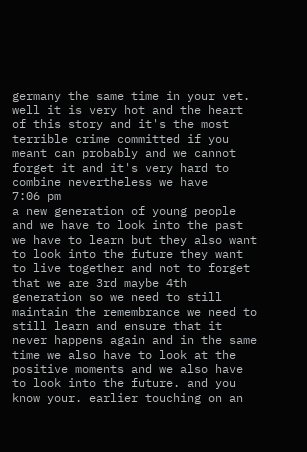germany the same time in your vet. well it is very hot and the heart of this story and it's the most terrible crime committed if you meant can probably and we cannot forget it and it's very hard to combine nevertheless we have
7:06 pm
a new generation of young people and we have to look into the past we have to learn but they also want to look into the future they want to live together and not to forget that we are 3rd maybe 4th generation so we need to still maintain the remembrance we need to still learn and ensure that it never happens again and in the same time we also have to look at the positive moments and we also have to look into the future. and you know your. earlier touching on an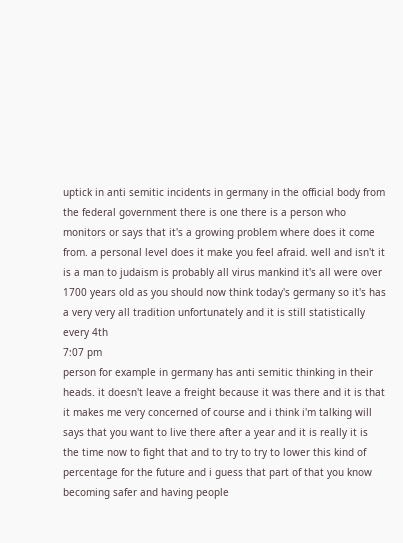uptick in anti semitic incidents in germany in the official body from the federal government there is one there is a person who monitors or says that it's a growing problem where does it come from. a personal level does it make you feel afraid. well and isn't it is a man to judaism is probably all virus mankind it's all were over 1700 years old as you should now think today's germany so it's has a very very all tradition unfortunately and it is still statistically every 4th
7:07 pm
person for example in germany has anti semitic thinking in their heads. it doesn't leave a freight because it was there and it is that it makes me very concerned of course and i think i'm talking will says that you want to live there after a year and it is really it is the time now to fight that and to try to try to lower this kind of percentage for the future and i guess that part of that you know becoming safer and having people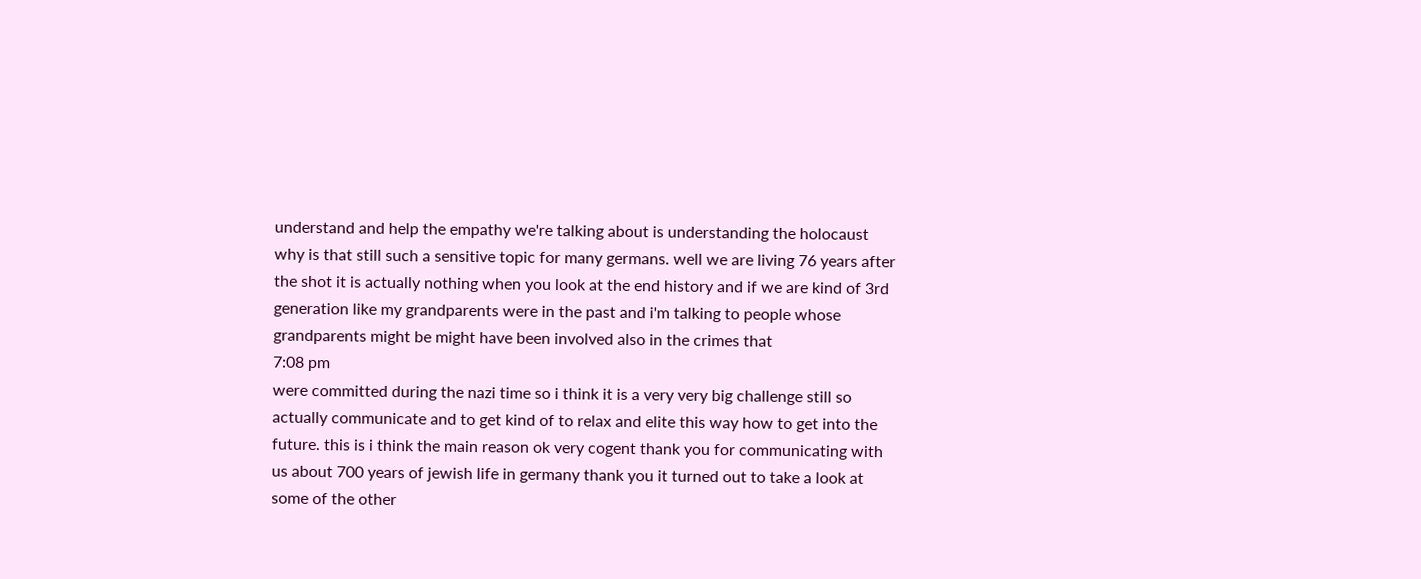understand and help the empathy we're talking about is understanding the holocaust why is that still such a sensitive topic for many germans. well we are living 76 years after the shot it is actually nothing when you look at the end history and if we are kind of 3rd generation like my grandparents were in the past and i'm talking to people whose grandparents might be might have been involved also in the crimes that
7:08 pm
were committed during the nazi time so i think it is a very very big challenge still so actually communicate and to get kind of to relax and elite this way how to get into the future. this is i think the main reason ok very cogent thank you for communicating with us about 700 years of jewish life in germany thank you it turned out to take a look at some of the other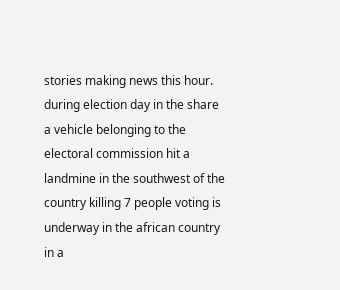stories making news this hour. during election day in the share a vehicle belonging to the electoral commission hit a landmine in the southwest of the country killing 7 people voting is underway in the african country in a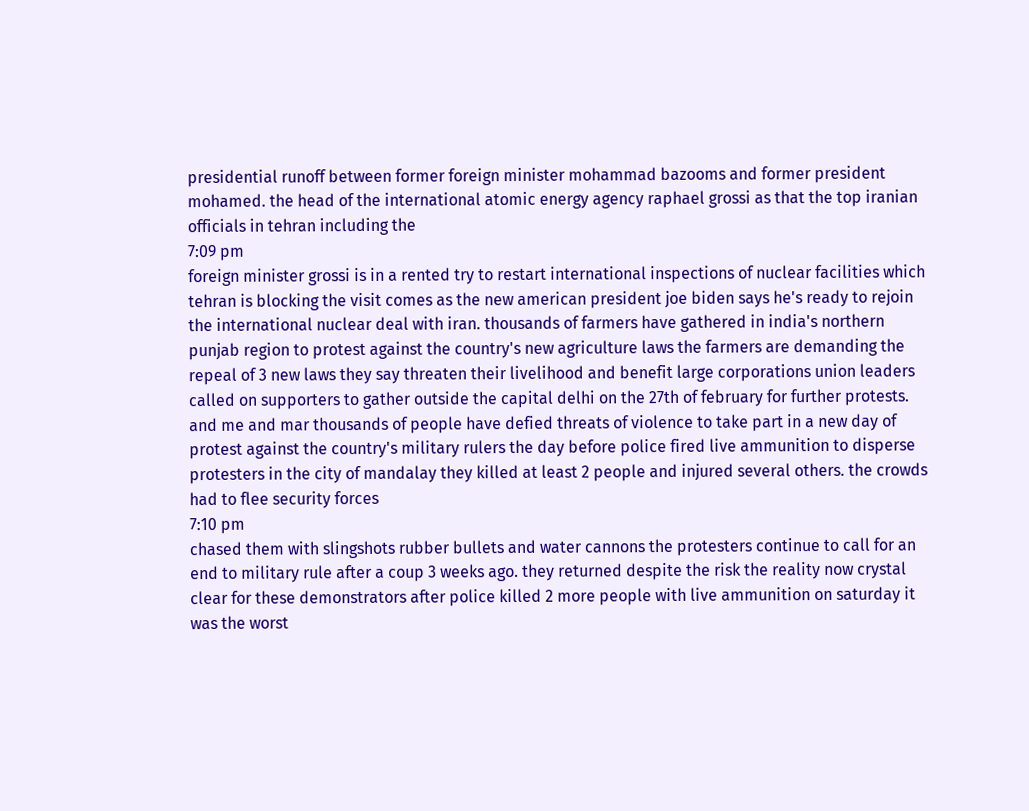presidential runoff between former foreign minister mohammad bazooms and former president mohamed. the head of the international atomic energy agency raphael grossi as that the top iranian officials in tehran including the
7:09 pm
foreign minister grossi is in a rented try to restart international inspections of nuclear facilities which tehran is blocking the visit comes as the new american president joe biden says he's ready to rejoin the international nuclear deal with iran. thousands of farmers have gathered in india's northern punjab region to protest against the country's new agriculture laws the farmers are demanding the repeal of 3 new laws they say threaten their livelihood and benefit large corporations union leaders called on supporters to gather outside the capital delhi on the 27th of february for further protests. and me and mar thousands of people have defied threats of violence to take part in a new day of protest against the country's military rulers the day before police fired live ammunition to disperse protesters in the city of mandalay they killed at least 2 people and injured several others. the crowds had to flee security forces
7:10 pm
chased them with slingshots rubber bullets and water cannons the protesters continue to call for an end to military rule after a coup 3 weeks ago. they returned despite the risk the reality now crystal clear for these demonstrators after police killed 2 more people with live ammunition on saturday it was the worst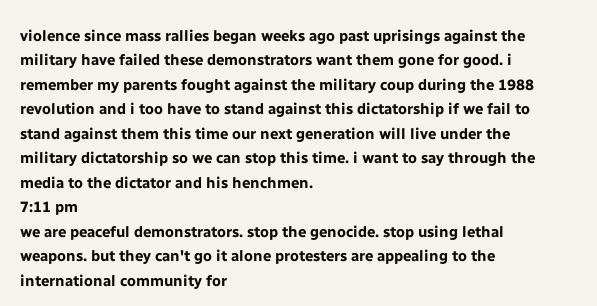violence since mass rallies began weeks ago past uprisings against the military have failed these demonstrators want them gone for good. i remember my parents fought against the military coup during the 1988 revolution and i too have to stand against this dictatorship if we fail to stand against them this time our next generation will live under the military dictatorship so we can stop this time. i want to say through the media to the dictator and his henchmen.
7:11 pm
we are peaceful demonstrators. stop the genocide. stop using lethal weapons. but they can't go it alone protesters are appealing to the international community for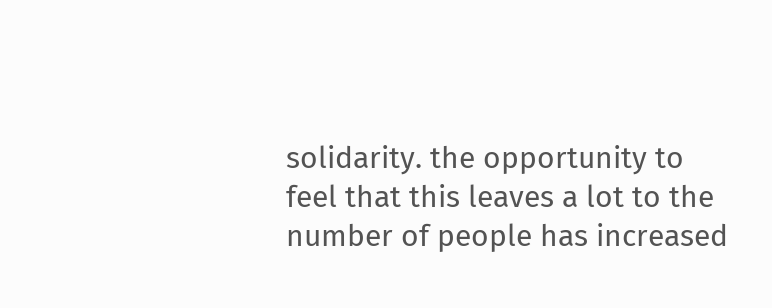solidarity. the opportunity to feel that this leaves a lot to the number of people has increased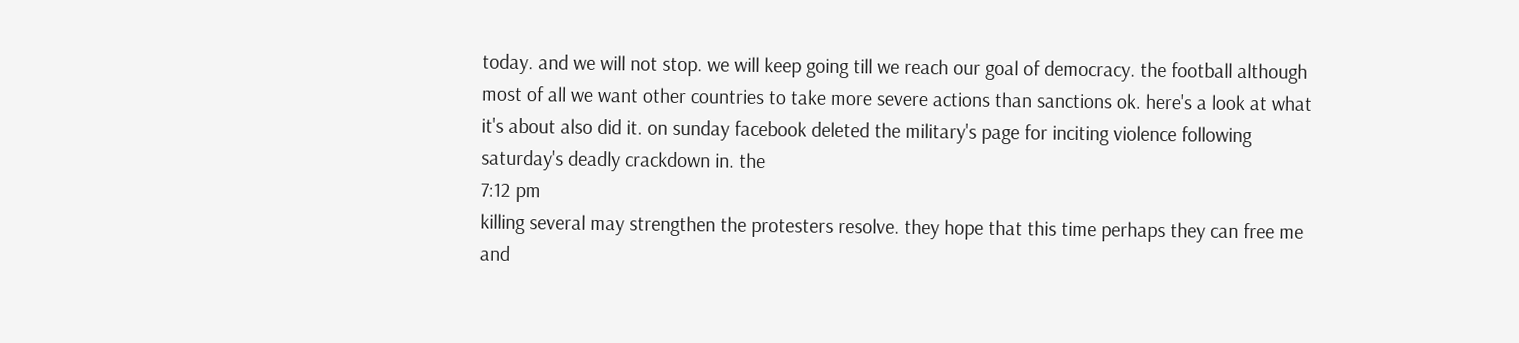today. and we will not stop. we will keep going till we reach our goal of democracy. the football although most of all we want other countries to take more severe actions than sanctions ok. here's a look at what it's about also did it. on sunday facebook deleted the military's page for inciting violence following saturday's deadly crackdown in. the
7:12 pm
killing several may strengthen the protesters resolve. they hope that this time perhaps they can free me and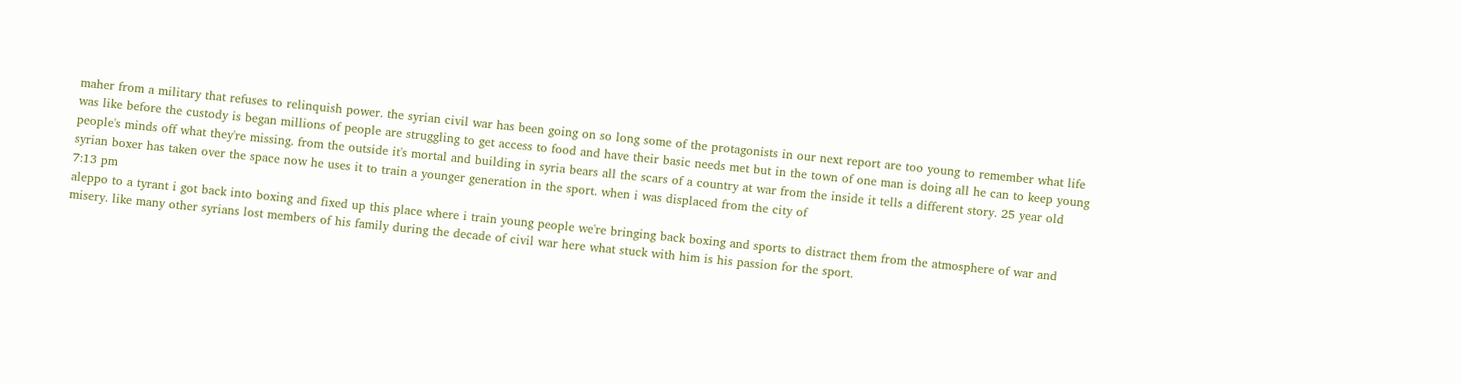maher from a military that refuses to relinquish power. the syrian civil war has been going on so long some of the protagonists in our next report are too young to remember what life was like before the custody is began millions of people are struggling to get access to food and have their basic needs met but in the town of one man is doing all he can to keep young people's minds off what they're missing. from the outside it's mortal and building in syria bears all the scars of a country at war from the inside it tells a different story. 25 year old syrian boxer has taken over the space now he uses it to train a younger generation in the sport. when i was displaced from the city of
7:13 pm
aleppo to a tyrant i got back into boxing and fixed up this place where i train young people we're bringing back boxing and sports to distract them from the atmosphere of war and misery. like many other syrians lost members of his family during the decade of civil war here what stuck with him is his passion for the sport.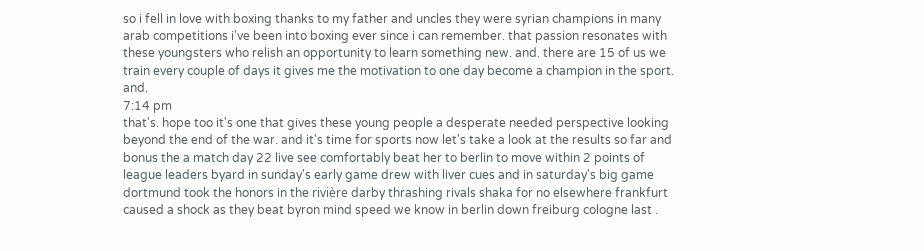so i fell in love with boxing thanks to my father and uncles they were syrian champions in many arab competitions i've been into boxing ever since i can remember. that passion resonates with these youngsters who relish an opportunity to learn something new. and. there are 15 of us we train every couple of days it gives me the motivation to one day become a champion in the sport. and.
7:14 pm
that's. hope too it's one that gives these young people a desperate needed perspective looking beyond the end of the war. and it's time for sports now let's take a look at the results so far and bonus the a match day 22 live see comfortably beat her to berlin to move within 2 points of league leaders byard in sunday's early game drew with liver cues and in saturday's big game dortmund took the honors in the rivière darby thrashing rivals shaka for no elsewhere frankfurt caused a shock as they beat byron mind speed we know in berlin down freiburg cologne last .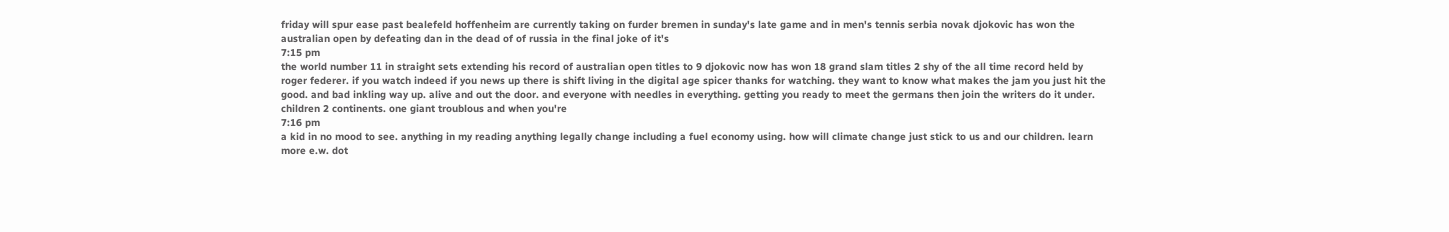friday will spur ease past bealefeld hoffenheim are currently taking on furder bremen in sunday's late game and in men's tennis serbia novak djokovic has won the australian open by defeating dan in the dead of of russia in the final joke of it's
7:15 pm
the world number 11 in straight sets extending his record of australian open titles to 9 djokovic now has won 18 grand slam titles 2 shy of the all time record held by roger federer. if you watch indeed if you news up there is shift living in the digital age spicer thanks for watching. they want to know what makes the jam you just hit the good. and bad inkling way up. alive and out the door. and everyone with needles in everything. getting you ready to meet the germans then join the writers do it under. children 2 continents. one giant troublous and when you're
7:16 pm
a kid in no mood to see. anything in my reading anything legally change including a fuel economy using. how will climate change just stick to us and our children. learn more e.w. dot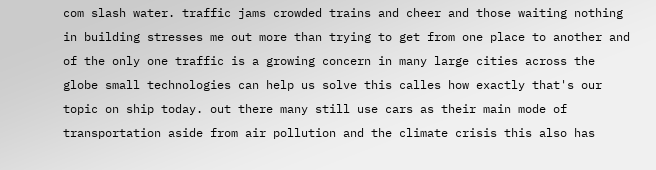com slash water. traffic jams crowded trains and cheer and those waiting nothing in building stresses me out more than trying to get from one place to another and of the only one traffic is a growing concern in many large cities across the globe small technologies can help us solve this calles how exactly that's our topic on ship today. out there many still use cars as their main mode of transportation aside from air pollution and the climate crisis this also has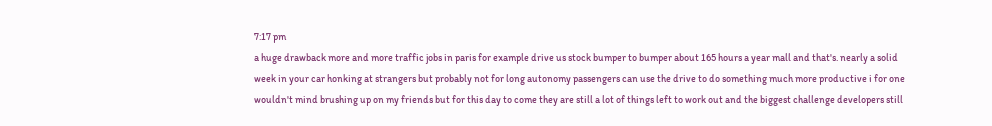7:17 pm
a huge drawback more and more traffic jobs in paris for example drive us stock bumper to bumper about 165 hours a year mall and that's. nearly a solid week in your car honking at strangers but probably not for long autonomy passengers can use the drive to do something much more productive i for one wouldn't mind brushing up on my friends but for this day to come they are still a lot of things left to work out and the biggest challenge developers still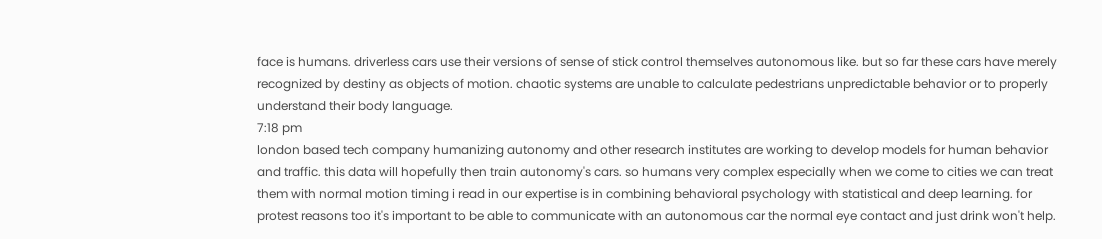face is humans. driverless cars use their versions of sense of stick control themselves autonomous like. but so far these cars have merely recognized by destiny as objects of motion. chaotic systems are unable to calculate pedestrians unpredictable behavior or to properly understand their body language.
7:18 pm
london based tech company humanizing autonomy and other research institutes are working to develop models for human behavior and traffic. this data will hopefully then train autonomy's cars. so humans very complex especially when we come to cities we can treat them with normal motion timing i read in our expertise is in combining behavioral psychology with statistical and deep learning. for protest reasons too it's important to be able to communicate with an autonomous car the normal eye contact and just drink won't help.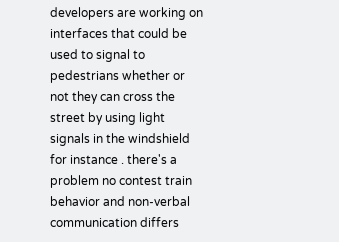developers are working on interfaces that could be used to signal to pedestrians whether or not they can cross the street by using light signals in the windshield for instance . there's a problem no contest train behavior and non-verbal communication differs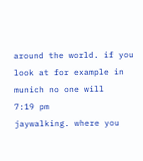around the world. if you look at for example in munich no one will
7:19 pm
jaywalking. where you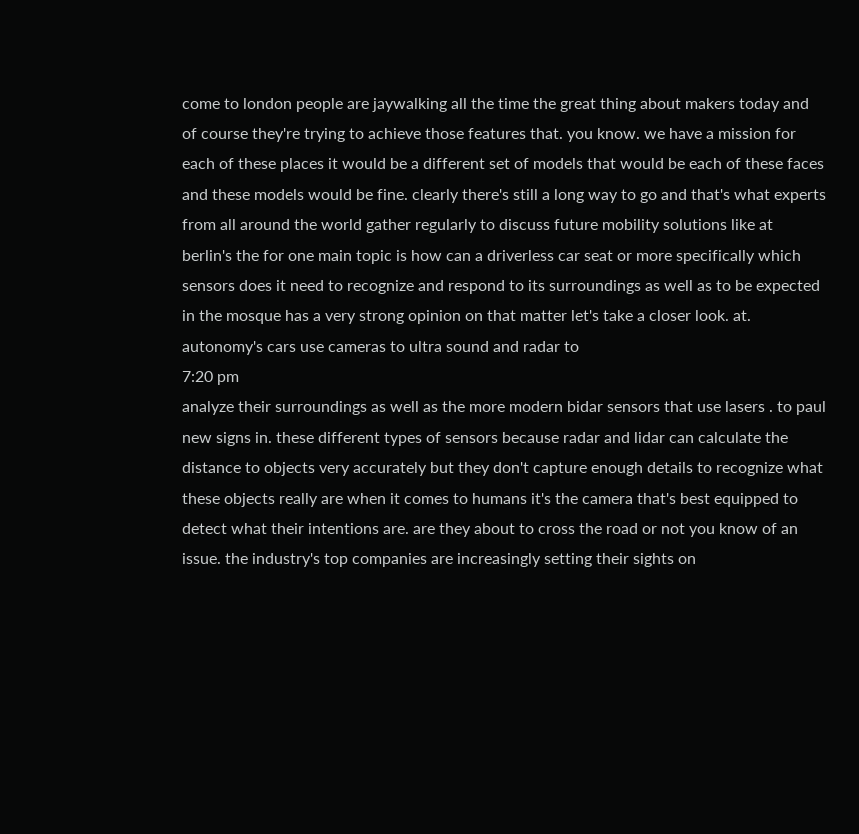come to london people are jaywalking all the time the great thing about makers today and of course they're trying to achieve those features that. you know. we have a mission for each of these places it would be a different set of models that would be each of these faces and these models would be fine. clearly there's still a long way to go and that's what experts from all around the world gather regularly to discuss future mobility solutions like at berlin's the for one main topic is how can a driverless car seat or more specifically which sensors does it need to recognize and respond to its surroundings as well as to be expected in the mosque has a very strong opinion on that matter let's take a closer look. at. autonomy's cars use cameras to ultra sound and radar to
7:20 pm
analyze their surroundings as well as the more modern bidar sensors that use lasers . to paul new signs in. these different types of sensors because radar and lidar can calculate the distance to objects very accurately but they don't capture enough details to recognize what these objects really are when it comes to humans it's the camera that's best equipped to detect what their intentions are. are they about to cross the road or not you know of an issue. the industry's top companies are increasingly setting their sights on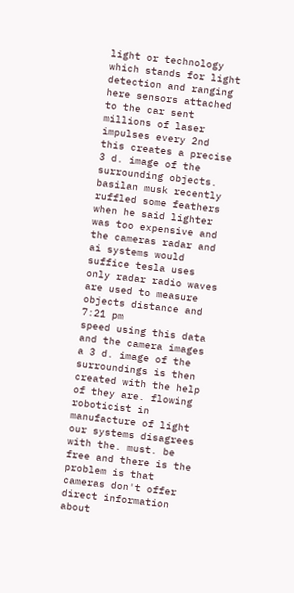light or technology which stands for light detection and ranging here sensors attached to the car sent millions of laser impulses every 2nd this creates a precise 3 d. image of the surrounding objects. basilan musk recently ruffled some feathers when he said lighter was too expensive and the cameras radar and ai systems would suffice tesla uses only radar radio waves are used to measure objects distance and
7:21 pm
speed using this data and the camera images a 3 d. image of the surroundings is then created with the help of they are. flowing roboticist in manufacture of light our systems disagrees with the. must. be free and there is the problem is that cameras don't offer direct information about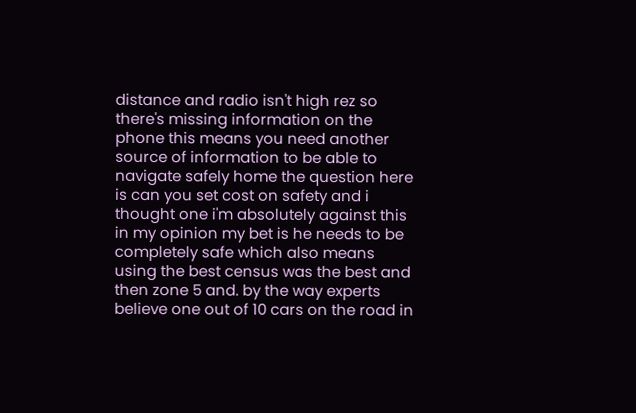distance and radio isn't high rez so there's missing information on the phone this means you need another source of information to be able to navigate safely home the question here is can you set cost on safety and i thought one i'm absolutely against this in my opinion my bet is he needs to be completely safe which also means using the best census was the best and then zone 5 and. by the way experts believe one out of 10 cars on the road in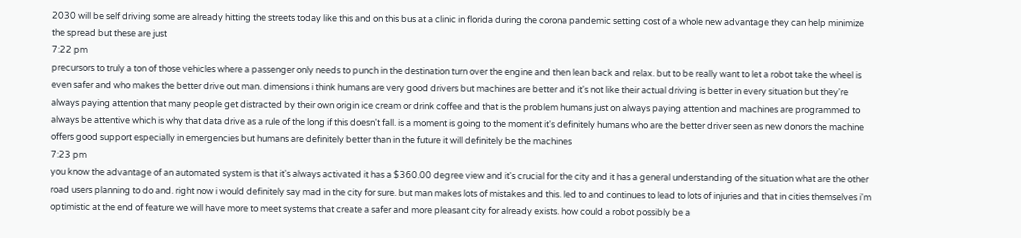2030 will be self driving some are already hitting the streets today like this and on this bus at a clinic in florida during the corona pandemic setting cost of a whole new advantage they can help minimize the spread but these are just
7:22 pm
precursors to truly a ton of those vehicles where a passenger only needs to punch in the destination turn over the engine and then lean back and relax. but to be really want to let a robot take the wheel is even safer and who makes the better drive out man. dimensions i think humans are very good drivers but machines are better and it's not like their actual driving is better in every situation but they're always paying attention that many people get distracted by their own origin ice cream or drink coffee and that is the problem humans just on always paying attention and machines are programmed to always be attentive which is why that data drive as a rule of the long if this doesn't fall. is a moment is going to the moment it's definitely humans who are the better driver seen as new donors the machine offers good support especially in emergencies but humans are definitely better than in the future it will definitely be the machines
7:23 pm
you know the advantage of an automated system is that it's always activated it has a $360.00 degree view and it's crucial for the city and it has a general understanding of the situation what are the other road users planning to do and. right now i would definitely say mad in the city for sure. but man makes lots of mistakes and this. led to and continues to lead to lots of injuries and that in cities themselves i'm optimistic at the end of feature we will have more to meet systems that create a safer and more pleasant city for already exists. how could a robot possibly be a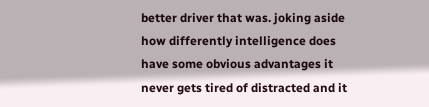better driver that was. joking aside how differently intelligence does have some obvious advantages it never gets tired of distracted and it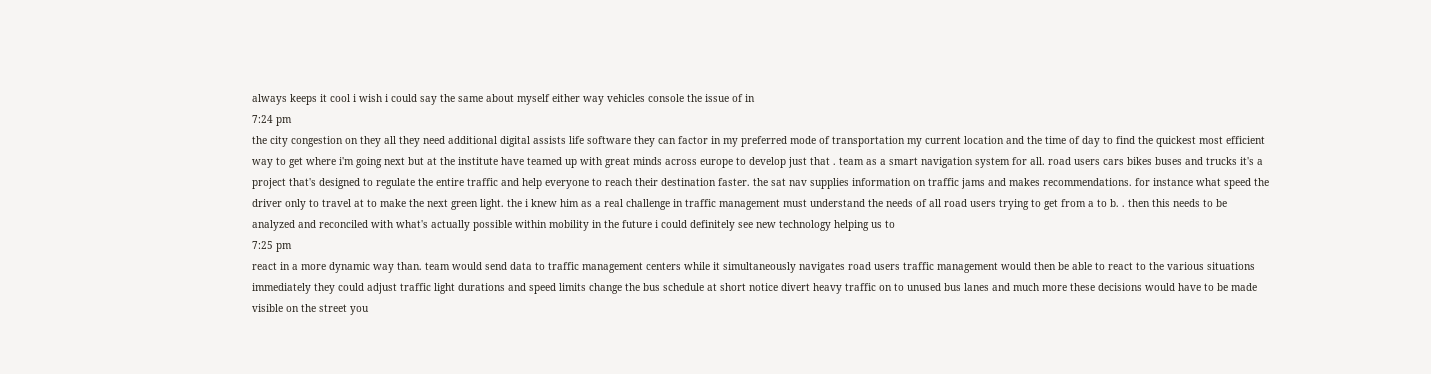always keeps it cool i wish i could say the same about myself either way vehicles console the issue of in
7:24 pm
the city congestion on they all they need additional digital assists life software they can factor in my preferred mode of transportation my current location and the time of day to find the quickest most efficient way to get where i'm going next but at the institute have teamed up with great minds across europe to develop just that . team as a smart navigation system for all. road users cars bikes buses and trucks it's a project that's designed to regulate the entire traffic and help everyone to reach their destination faster. the sat nav supplies information on traffic jams and makes recommendations. for instance what speed the driver only to travel at to make the next green light. the i knew him as a real challenge in traffic management must understand the needs of all road users trying to get from a to b. . then this needs to be analyzed and reconciled with what's actually possible within mobility in the future i could definitely see new technology helping us to
7:25 pm
react in a more dynamic way than. team would send data to traffic management centers while it simultaneously navigates road users traffic management would then be able to react to the various situations immediately they could adjust traffic light durations and speed limits change the bus schedule at short notice divert heavy traffic on to unused bus lanes and much more these decisions would have to be made visible on the street you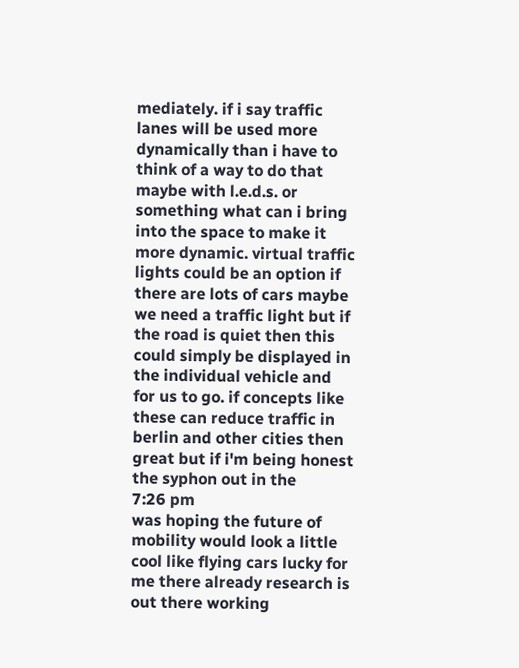mediately. if i say traffic lanes will be used more dynamically than i have to think of a way to do that maybe with l.e.d.s. or something what can i bring into the space to make it more dynamic. virtual traffic lights could be an option if there are lots of cars maybe we need a traffic light but if the road is quiet then this could simply be displayed in the individual vehicle and for us to go. if concepts like these can reduce traffic in berlin and other cities then great but if i'm being honest the syphon out in the
7:26 pm
was hoping the future of mobility would look a little cool like flying cars lucky for me there already research is out there working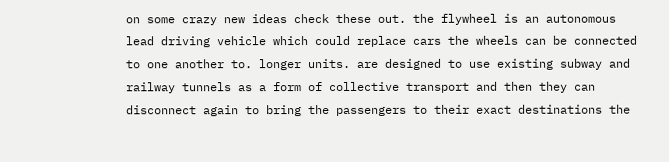on some crazy new ideas check these out. the flywheel is an autonomous lead driving vehicle which could replace cars the wheels can be connected to one another to. longer units. are designed to use existing subway and railway tunnels as a form of collective transport and then they can disconnect again to bring the passengers to their exact destinations the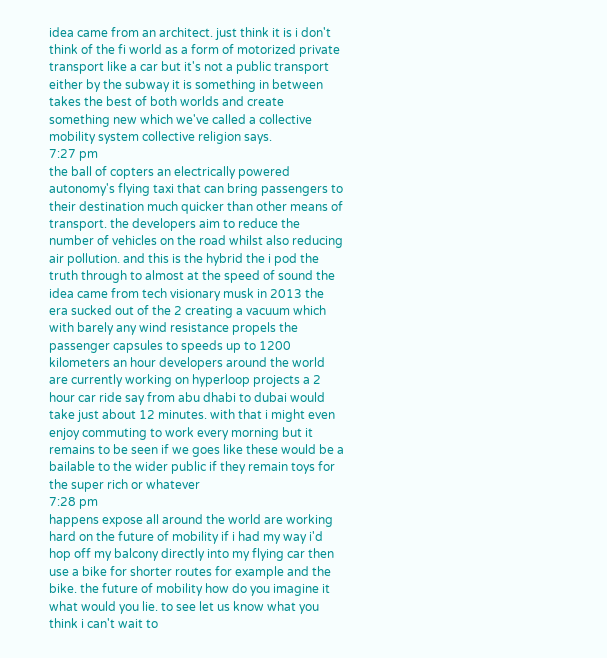idea came from an architect. just think it is i don't think of the fi world as a form of motorized private transport like a car but it's not a public transport either by the subway it is something in between takes the best of both worlds and create something new which we've called a collective mobility system collective religion says.
7:27 pm
the ball of copters an electrically powered autonomy's flying taxi that can bring passengers to their destination much quicker than other means of transport. the developers aim to reduce the number of vehicles on the road whilst also reducing air pollution. and this is the hybrid the i pod the truth through to almost at the speed of sound the idea came from tech visionary musk in 2013 the era sucked out of the 2 creating a vacuum which with barely any wind resistance propels the passenger capsules to speeds up to 1200 kilometers an hour developers around the world are currently working on hyperloop projects a 2 hour car ride say from abu dhabi to dubai would take just about 12 minutes. with that i might even enjoy commuting to work every morning but it remains to be seen if we goes like these would be a bailable to the wider public if they remain toys for the super rich or whatever
7:28 pm
happens expose all around the world are working hard on the future of mobility if i had my way i'd hop off my balcony directly into my flying car then use a bike for shorter routes for example and the bike. the future of mobility how do you imagine it what would you lie. to see let us know what you think i can't wait to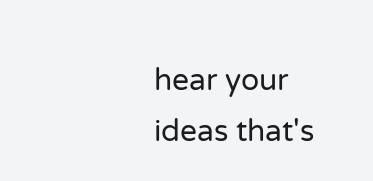hear your ideas that's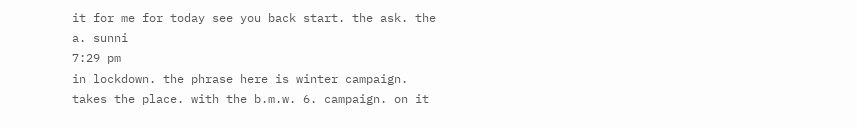it for me for today see you back start. the ask. the a. sunni
7:29 pm
in lockdown. the phrase here is winter campaign. takes the place. with the b.m.w. 6. campaign. on it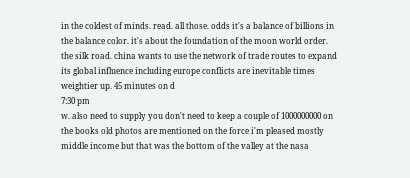in the coldest of minds. read. all those. odds it's a balance of billions in the balance color. it's about the foundation of the moon world order. the silk road. china wants to use the network of trade routes to expand its global influence including europe conflicts are inevitable times weightier up. 45 minutes on d
7:30 pm
w. also need to supply you don't need to keep a couple of 1000000000 on the books old photos are mentioned on the force i'm pleased mostly middle income but that was the bottom of the valley at the nasa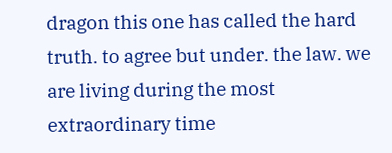dragon this one has called the hard truth. to agree but under. the law. we are living during the most extraordinary time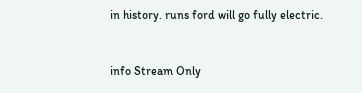in history. runs ford will go fully electric.


info Stream Only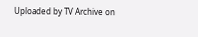Uploaded by TV Archive on